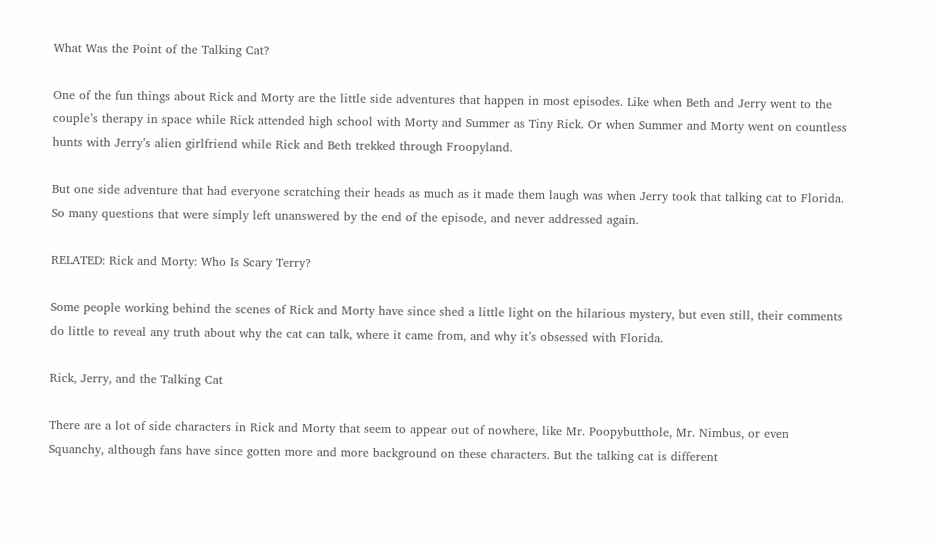What Was the Point of the Talking Cat?

One of the fun things about Rick and Morty are the little side adventures that happen in most episodes. Like when Beth and Jerry went to the couple’s therapy in space while Rick attended high school with Morty and Summer as Tiny Rick. Or when Summer and Morty went on countless hunts with Jerry’s alien girlfriend while Rick and Beth trekked through Froopyland.

But one side adventure that had everyone scratching their heads as much as it made them laugh was when Jerry took that talking cat to Florida. So many questions that were simply left unanswered by the end of the episode, and never addressed again.

RELATED: Rick and Morty: Who Is Scary Terry?

Some people working behind the scenes of Rick and Morty have since shed a little light on the hilarious mystery, but even still, their comments do little to reveal any truth about why the cat can talk, where it came from, and why it’s obsessed with Florida.

Rick, Jerry, and the Talking Cat

There are a lot of side characters in Rick and Morty that seem to appear out of nowhere, like Mr. Poopybutthole, Mr. Nimbus, or even Squanchy, although fans have since gotten more and more background on these characters. But the talking cat is different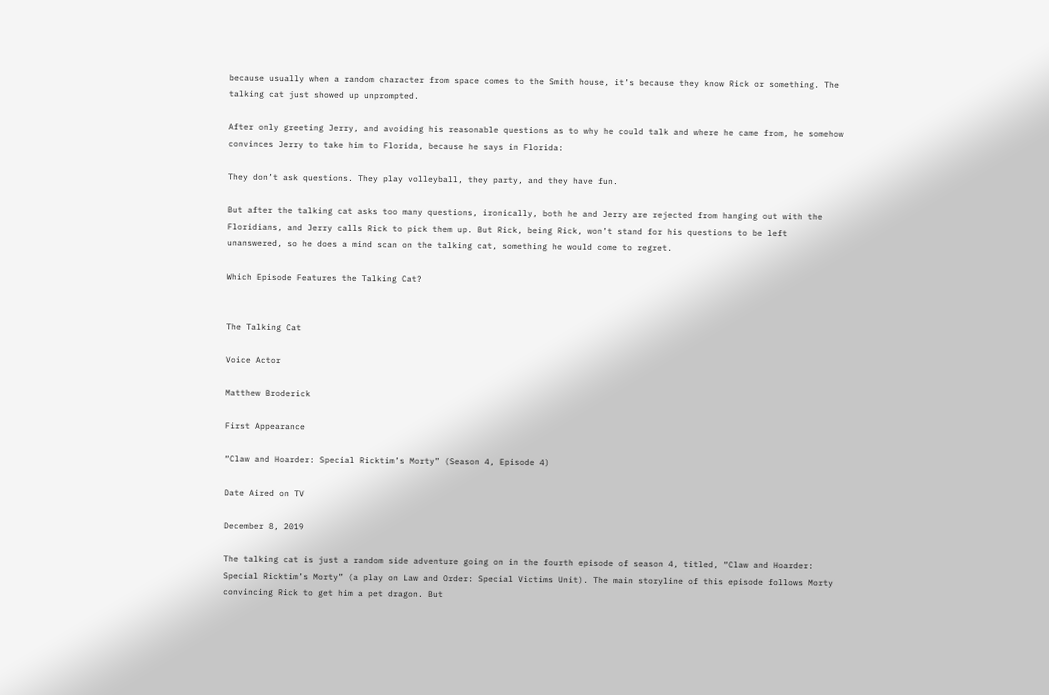because usually when a random character from space comes to the Smith house, it’s because they know Rick or something. The talking cat just showed up unprompted.

After only greeting Jerry, and avoiding his reasonable questions as to why he could talk and where he came from, he somehow convinces Jerry to take him to Florida, because he says in Florida:

They don’t ask questions. They play volleyball, they party, and they have fun.

But after the talking cat asks too many questions, ironically, both he and Jerry are rejected from hanging out with the Floridians, and Jerry calls Rick to pick them up. But Rick, being Rick, won’t stand for his questions to be left unanswered, so he does a mind scan on the talking cat, something he would come to regret.

Which Episode Features the Talking Cat?


The Talking Cat

Voice Actor

Matthew Broderick

First Appearance

“Claw and Hoarder: Special Ricktim’s Morty” (Season 4, Episode 4)

Date Aired on TV

December 8, 2019

The talking cat is just a random side adventure going on in the fourth episode of season 4, titled, “Claw and Hoarder: Special Ricktim’s Morty” (a play on Law and Order: Special Victims Unit). The main storyline of this episode follows Morty convincing Rick to get him a pet dragon. But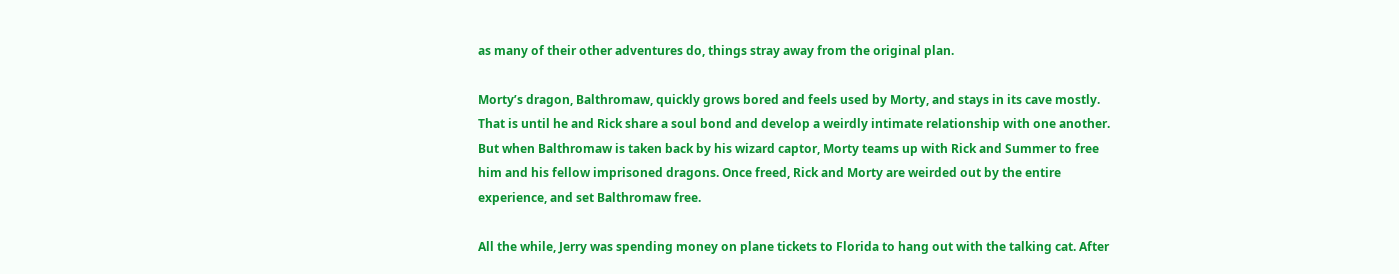as many of their other adventures do, things stray away from the original plan.

Morty’s dragon, Balthromaw, quickly grows bored and feels used by Morty, and stays in its cave mostly. That is until he and Rick share a soul bond and develop a weirdly intimate relationship with one another. But when Balthromaw is taken back by his wizard captor, Morty teams up with Rick and Summer to free him and his fellow imprisoned dragons. Once freed, Rick and Morty are weirded out by the entire experience, and set Balthromaw free.

All the while, Jerry was spending money on plane tickets to Florida to hang out with the talking cat. After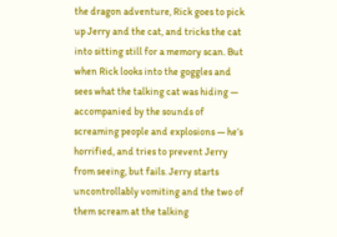the dragon adventure, Rick goes to pick up Jerry and the cat, and tricks the cat into sitting still for a memory scan. But when Rick looks into the goggles and sees what the talking cat was hiding — accompanied by the sounds of screaming people and explosions — he’s horrified, and tries to prevent Jerry from seeing, but fails. Jerry starts uncontrollably vomiting and the two of them scream at the talking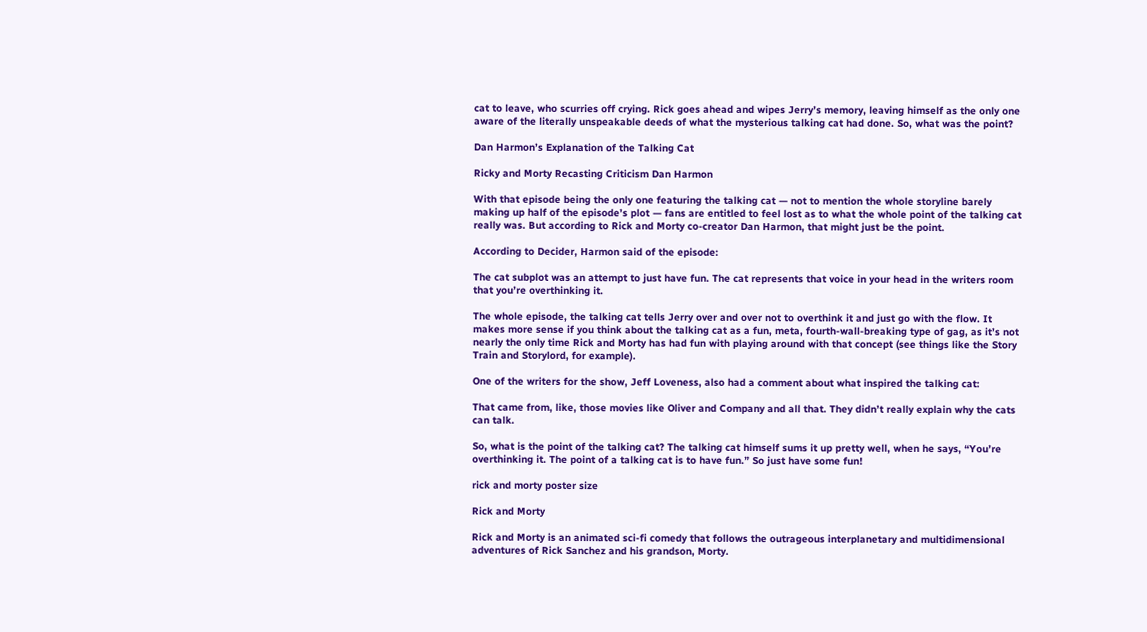cat to leave, who scurries off crying. Rick goes ahead and wipes Jerry’s memory, leaving himself as the only one aware of the literally unspeakable deeds of what the mysterious talking cat had done. So, what was the point?

Dan Harmon’s Explanation of the Talking Cat

Ricky and Morty Recasting Criticism Dan Harmon

With that episode being the only one featuring the talking cat — not to mention the whole storyline barely making up half of the episode’s plot — fans are entitled to feel lost as to what the whole point of the talking cat really was. But according to Rick and Morty co-creator Dan Harmon, that might just be the point.

According to Decider, Harmon said of the episode:

The cat subplot was an attempt to just have fun. The cat represents that voice in your head in the writers room that you’re overthinking it.

The whole episode, the talking cat tells Jerry over and over not to overthink it and just go with the flow. It makes more sense if you think about the talking cat as a fun, meta, fourth-wall-breaking type of gag, as it’s not nearly the only time Rick and Morty has had fun with playing around with that concept (see things like the Story Train and Storylord, for example).

One of the writers for the show, Jeff Loveness, also had a comment about what inspired the talking cat:

That came from, like, those movies like Oliver and Company and all that. They didn’t really explain why the cats can talk.

So, what is the point of the talking cat? The talking cat himself sums it up pretty well, when he says, “You’re overthinking it. The point of a talking cat is to have fun.” So just have some fun!

rick and morty poster size

Rick and Morty

Rick and Morty is an animated sci-fi comedy that follows the outrageous interplanetary and multidimensional adventures of Rick Sanchez and his grandson, Morty.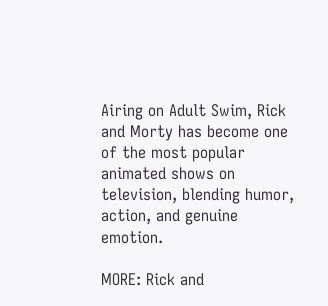Airing on Adult Swim, Rick and Morty has become one of the most popular animated shows on television, blending humor, action, and genuine emotion.

MORE: Rick and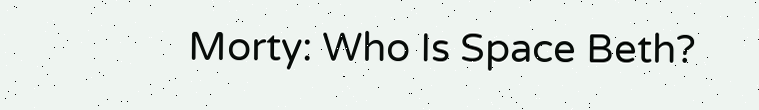Morty: Who Is Space Beth?